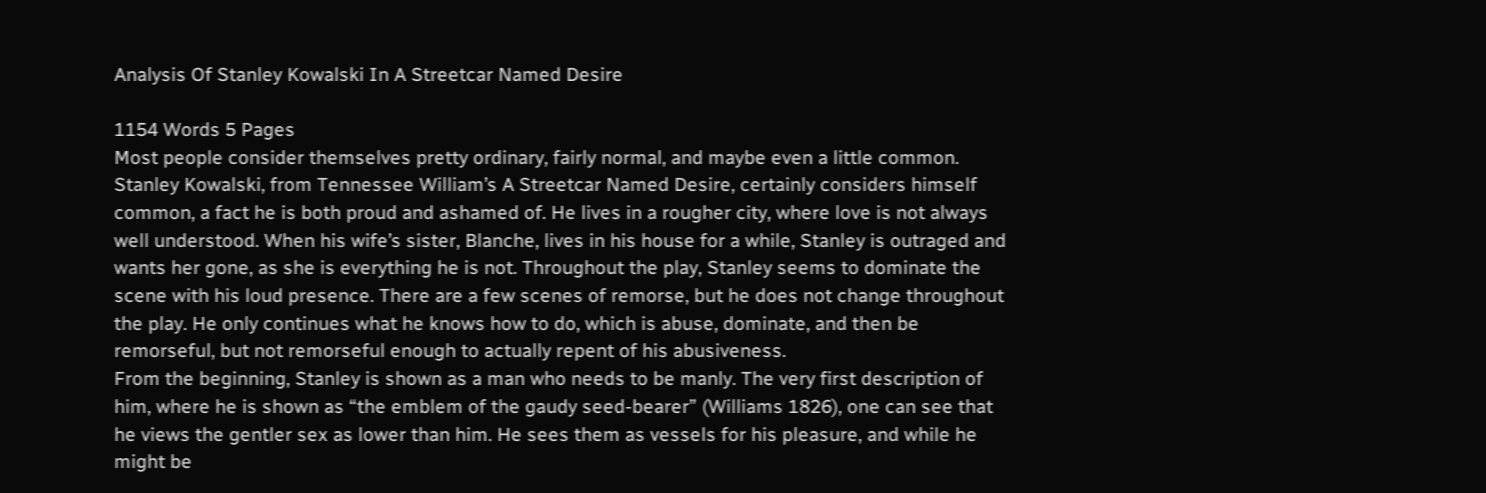Analysis Of Stanley Kowalski In A Streetcar Named Desire

1154 Words 5 Pages
Most people consider themselves pretty ordinary, fairly normal, and maybe even a little common. Stanley Kowalski, from Tennessee William’s A Streetcar Named Desire, certainly considers himself common, a fact he is both proud and ashamed of. He lives in a rougher city, where love is not always well understood. When his wife’s sister, Blanche, lives in his house for a while, Stanley is outraged and wants her gone, as she is everything he is not. Throughout the play, Stanley seems to dominate the scene with his loud presence. There are a few scenes of remorse, but he does not change throughout the play. He only continues what he knows how to do, which is abuse, dominate, and then be remorseful, but not remorseful enough to actually repent of his abusiveness.
From the beginning, Stanley is shown as a man who needs to be manly. The very first description of him, where he is shown as “the emblem of the gaudy seed-bearer” (Williams 1826), one can see that he views the gentler sex as lower than him. He sees them as vessels for his pleasure, and while he might be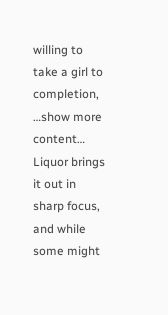willing to take a girl to completion,
…show more content…
Liquor brings it out in sharp focus, and while some might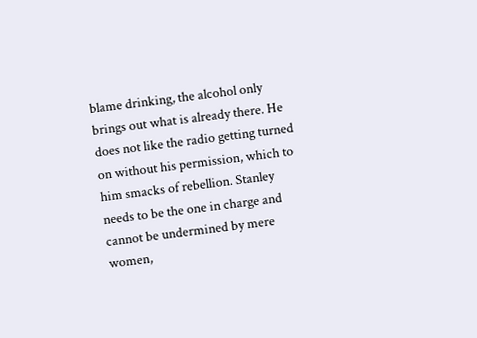blame drinking, the alcohol only brings out what is already there. He does not like the radio getting turned on without his permission, which to him smacks of rebellion. Stanley needs to be the one in charge and cannot be undermined by mere women,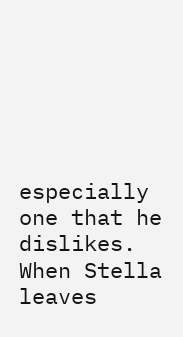especially one that he dislikes. When Stella leaves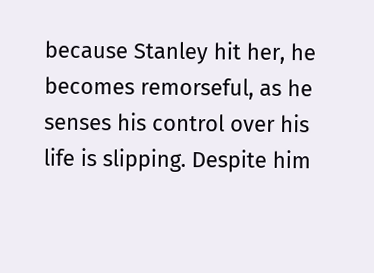because Stanley hit her, he becomes remorseful, as he senses his control over his life is slipping. Despite him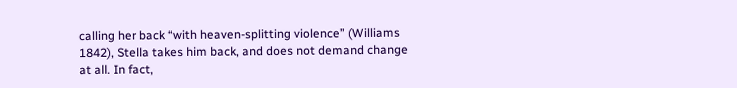calling her back “with heaven-splitting violence” (Williams 1842), Stella takes him back, and does not demand change at all. In fact,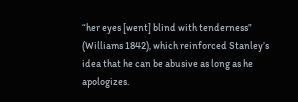“her eyes [went] blind with tenderness” (Williams 1842), which reinforced Stanley’s idea that he can be abusive as long as he apologizes.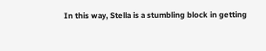In this way, Stella is a stumbling block in getting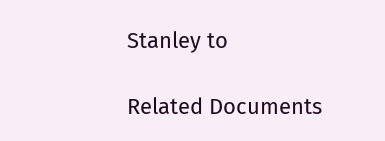Stanley to

Related Documents